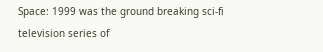Space: 1999 was the ground breaking sci-fi television series of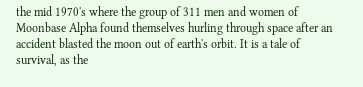the mid 1970's where the group of 311 men and women of Moonbase Alpha found themselves hurling through space after an accident blasted the moon out of earth's orbit. It is a tale of survival, as the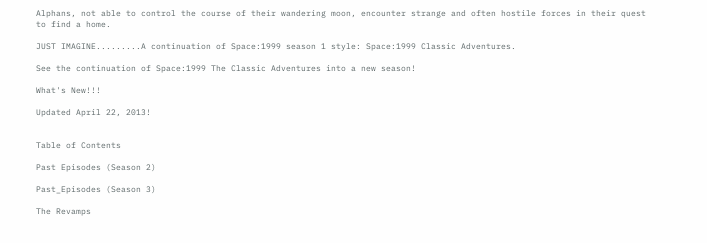Alphans, not able to control the course of their wandering moon, encounter strange and often hostile forces in their quest to find a home.

JUST IMAGINE.........A continuation of Space:1999 season 1 style: Space:1999 Classic Adventures.

See the continuation of Space:1999 The Classic Adventures into a new season!

What's New!!!

Updated April 22, 2013!


Table of Contents

Past Episodes (Season 2)

Past_Episodes (Season 3)

The Revamps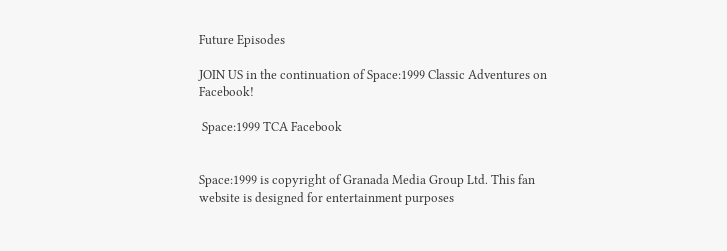Future Episodes

JOIN US in the continuation of Space:1999 Classic Adventures on Facebook!

 Space:1999 TCA Facebook


Space:1999 is copyright of Granada Media Group Ltd. This fan website is designed for entertainment purposes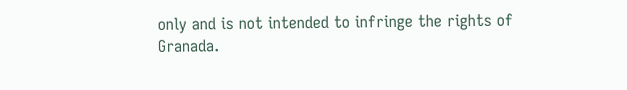only and is not intended to infringe the rights of Granada.